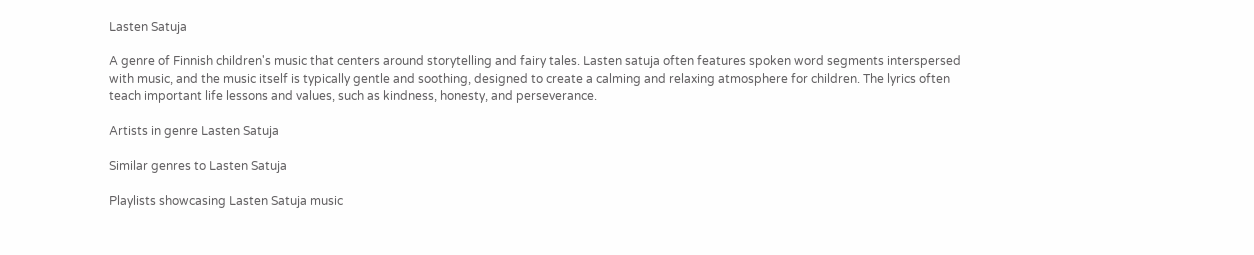Lasten Satuja

A genre of Finnish children's music that centers around storytelling and fairy tales. Lasten satuja often features spoken word segments interspersed with music, and the music itself is typically gentle and soothing, designed to create a calming and relaxing atmosphere for children. The lyrics often teach important life lessons and values, such as kindness, honesty, and perseverance.

Artists in genre Lasten Satuja

Similar genres to Lasten Satuja

Playlists showcasing Lasten Satuja music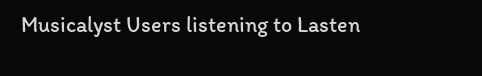Musicalyst Users listening to Lasten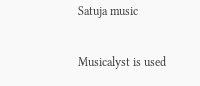Satuja music

Musicalyst is used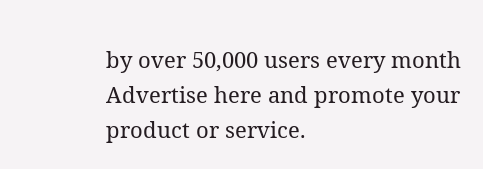by over 50,000 users every month
Advertise here and promote your product or service.